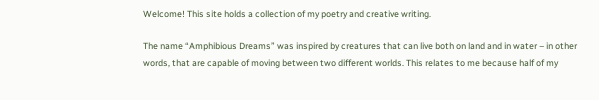Welcome! This site holds a collection of my poetry and creative writing.

The name “Amphibious Dreams” was inspired by creatures that can live both on land and in water – in other words, that are capable of moving between two different worlds. This relates to me because half of my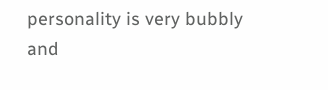personality is very bubbly and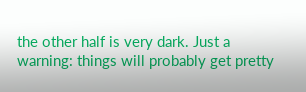the other half is very dark. Just a warning: things will probably get pretty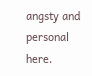angsty and personal here.